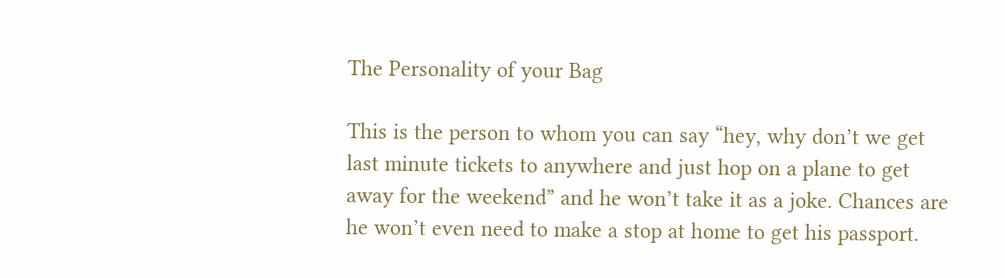The Personality of your Bag

This is the person to whom you can say “hey, why don’t we get last minute tickets to anywhere and just hop on a plane to get away for the weekend” and he won’t take it as a joke. Chances are he won’t even need to make a stop at home to get his passport.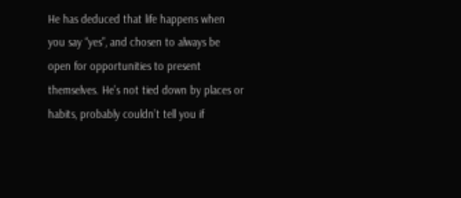He has deduced that life happens when you say “yes”, and chosen to always be open for opportunities to present themselves. He’s not tied down by places or habits, probably couldn’t tell you if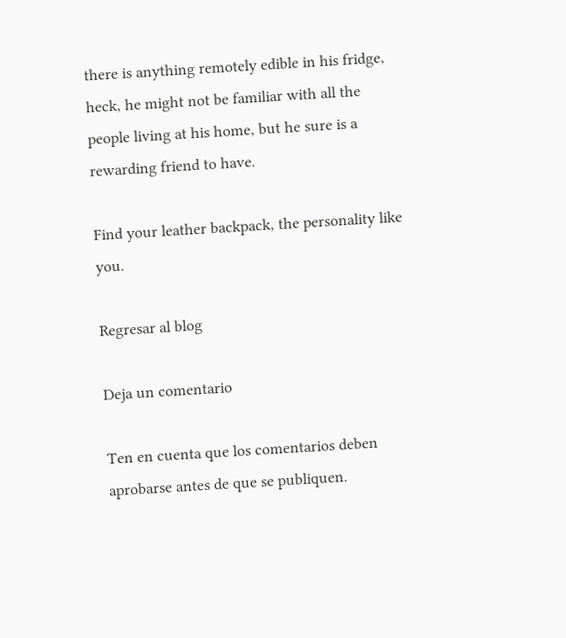there is anything remotely edible in his fridge, heck, he might not be familiar with all the people living at his home, but he sure is a rewarding friend to have.

Find your leather backpack, the personality like you.

Regresar al blog

Deja un comentario

Ten en cuenta que los comentarios deben aprobarse antes de que se publiquen.